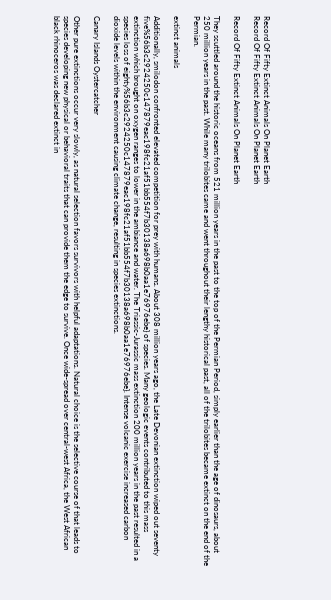Record Of Fifty Extinct Animals On Planet Earth
Record Of Fifty Extinct Animals On Planet Earth

Record Of Fifty Extinct Animals On Planet Earth

They scuttled around the historic oceans from 521 million years in the past to the top of the Permian Period, simply earlier than the age of dinosaurs, about 250 million years in the past. While many trilobites came and went throughout their lengthy historical past, all of the trilobites became extinct on the end of the Permian.

extinct animals

Additionally, smilodon confronted elevated competition for prey with humans. About 308 million years ago, the Late Devonian extinction wiped out seventy five%56b3c2924250c147879eac198fc21af51bb554f7b30138a698b0aa1e76976ebe} of species. Many geologic events contributed to this mass extinction which brought on oxygen ranges to lower in the ambiance and water. The Triassic-Jurassic mass extinction 200 million years in the past resulted in a species loss of eighty%56b3c2924250c147879eac198fc21af51bb554f7b30138a698b0aa1e76976ebe}. Intense volcanic exercise increased carbon dioxide levels within the environment causing climate change, resulting in species extinctions.

Canary Islands Oystercatcher

Other pure extinctions occur very slowly, as natural selection favors survivors with helpful adaptations. Natural choice is the selective course of that leads to species developing new physical or behavioral traits that can provide them the edge to survive. Once wide-spread over central-west Africa, the West African black rhinoceros was declared extinct in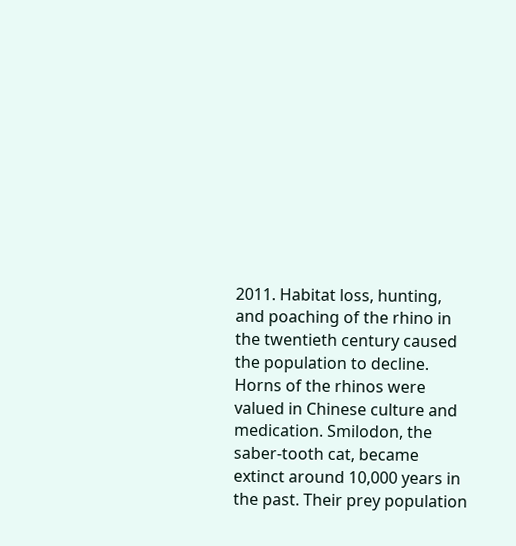2011. Habitat loss, hunting, and poaching of the rhino in the twentieth century caused the population to decline. Horns of the rhinos were valued in Chinese culture and medication. Smilodon, the saber-tooth cat, became extinct around 10,000 years in the past. Their prey population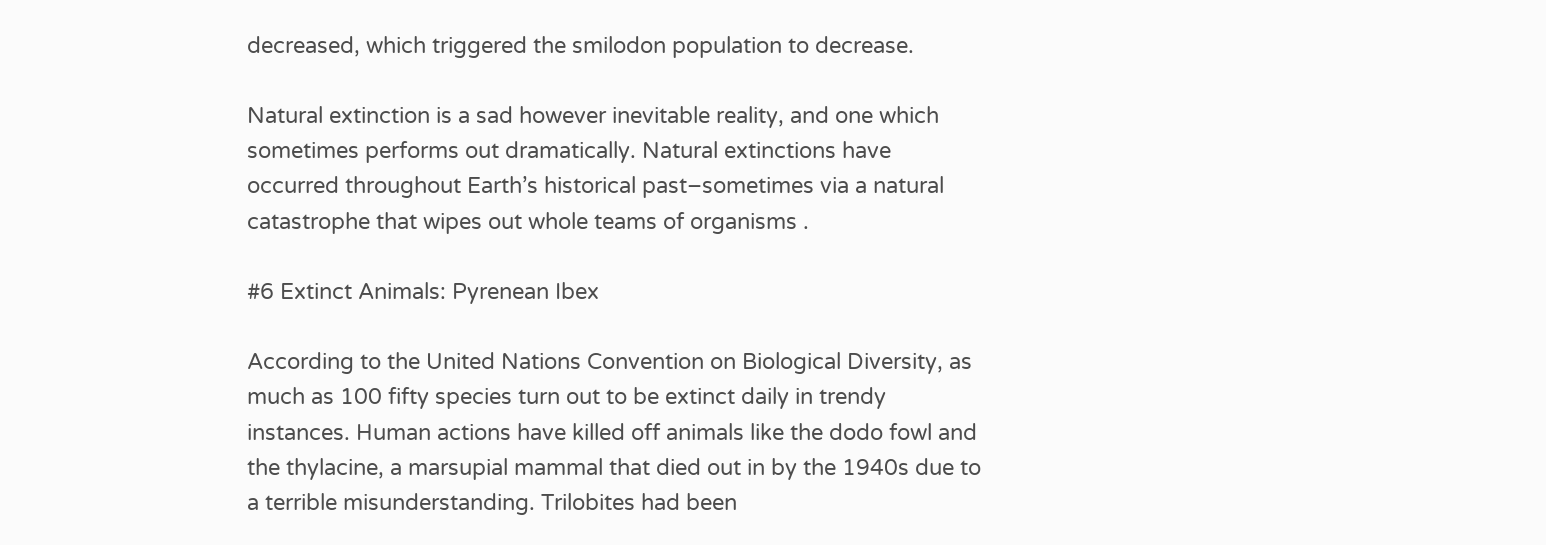decreased, which triggered the smilodon population to decrease.

Natural extinction is a sad however inevitable reality, and one which sometimes performs out dramatically. Natural extinctions have occurred throughout Earth’s historical past–sometimes via a natural catastrophe that wipes out whole teams of organisms .

#6 Extinct Animals: Pyrenean Ibex

According to the United Nations Convention on Biological Diversity, as much as 100 fifty species turn out to be extinct daily in trendy instances. Human actions have killed off animals like the dodo fowl and the thylacine, a marsupial mammal that died out in by the 1940s due to a terrible misunderstanding. Trilobites had been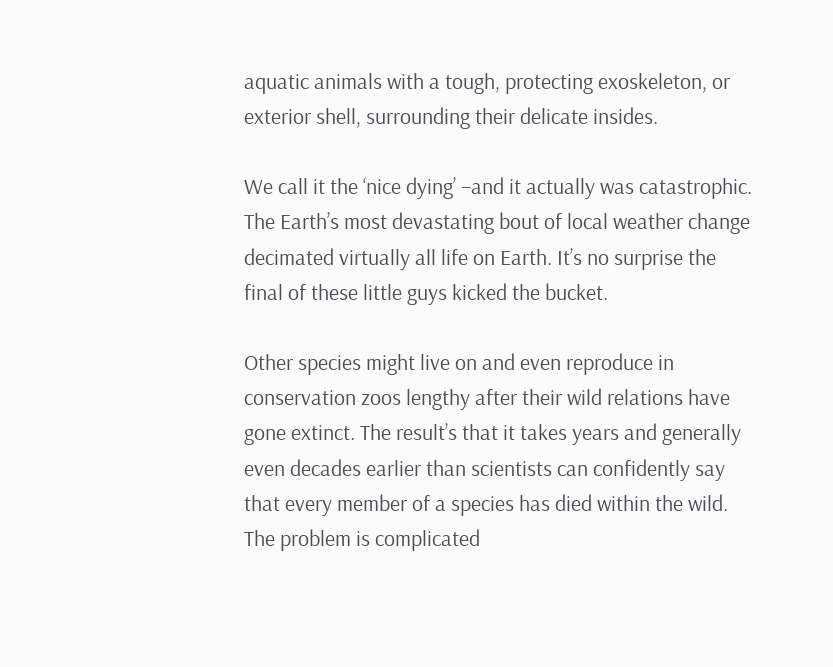aquatic animals with a tough, protecting exoskeleton, or exterior shell, surrounding their delicate insides.

We call it the ‘nice dying’ –and it actually was catastrophic. The Earth’s most devastating bout of local weather change decimated virtually all life on Earth. It’s no surprise the final of these little guys kicked the bucket.

Other species might live on and even reproduce in conservation zoos lengthy after their wild relations have gone extinct. The result’s that it takes years and generally even decades earlier than scientists can confidently say that every member of a species has died within the wild. The problem is complicated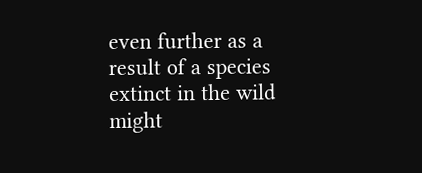even further as a result of a species extinct in the wild might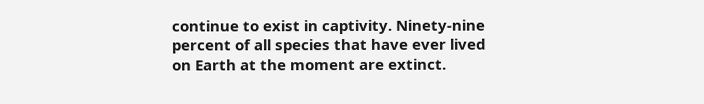continue to exist in captivity. Ninety-nine percent of all species that have ever lived on Earth at the moment are extinct.